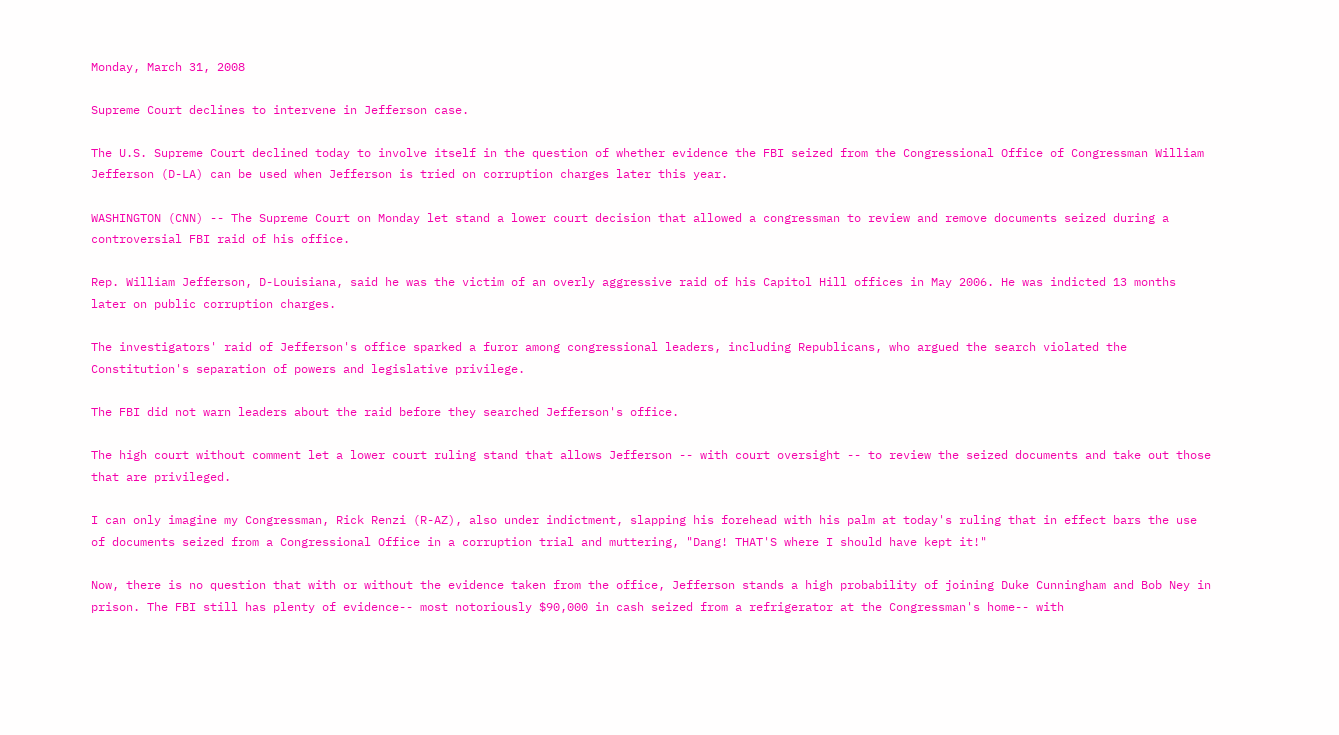Monday, March 31, 2008

Supreme Court declines to intervene in Jefferson case.

The U.S. Supreme Court declined today to involve itself in the question of whether evidence the FBI seized from the Congressional Office of Congressman William Jefferson (D-LA) can be used when Jefferson is tried on corruption charges later this year.

WASHINGTON (CNN) -- The Supreme Court on Monday let stand a lower court decision that allowed a congressman to review and remove documents seized during a controversial FBI raid of his office.

Rep. William Jefferson, D-Louisiana, said he was the victim of an overly aggressive raid of his Capitol Hill offices in May 2006. He was indicted 13 months later on public corruption charges.

The investigators' raid of Jefferson's office sparked a furor among congressional leaders, including Republicans, who argued the search violated the Constitution's separation of powers and legislative privilege.

The FBI did not warn leaders about the raid before they searched Jefferson's office.

The high court without comment let a lower court ruling stand that allows Jefferson -- with court oversight -- to review the seized documents and take out those that are privileged.

I can only imagine my Congressman, Rick Renzi (R-AZ), also under indictment, slapping his forehead with his palm at today's ruling that in effect bars the use of documents seized from a Congressional Office in a corruption trial and muttering, "Dang! THAT'S where I should have kept it!"

Now, there is no question that with or without the evidence taken from the office, Jefferson stands a high probability of joining Duke Cunningham and Bob Ney in prison. The FBI still has plenty of evidence-- most notoriously $90,000 in cash seized from a refrigerator at the Congressman's home-- with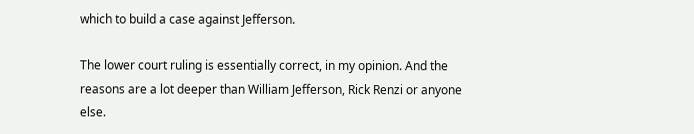which to build a case against Jefferson.

The lower court ruling is essentially correct, in my opinion. And the reasons are a lot deeper than William Jefferson, Rick Renzi or anyone else.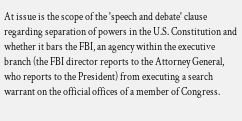At issue is the scope of the 'speech and debate' clause regarding separation of powers in the U.S. Constitution and whether it bars the FBI, an agency within the executive branch (the FBI director reports to the Attorney General, who reports to the President) from executing a search warrant on the official offices of a member of Congress.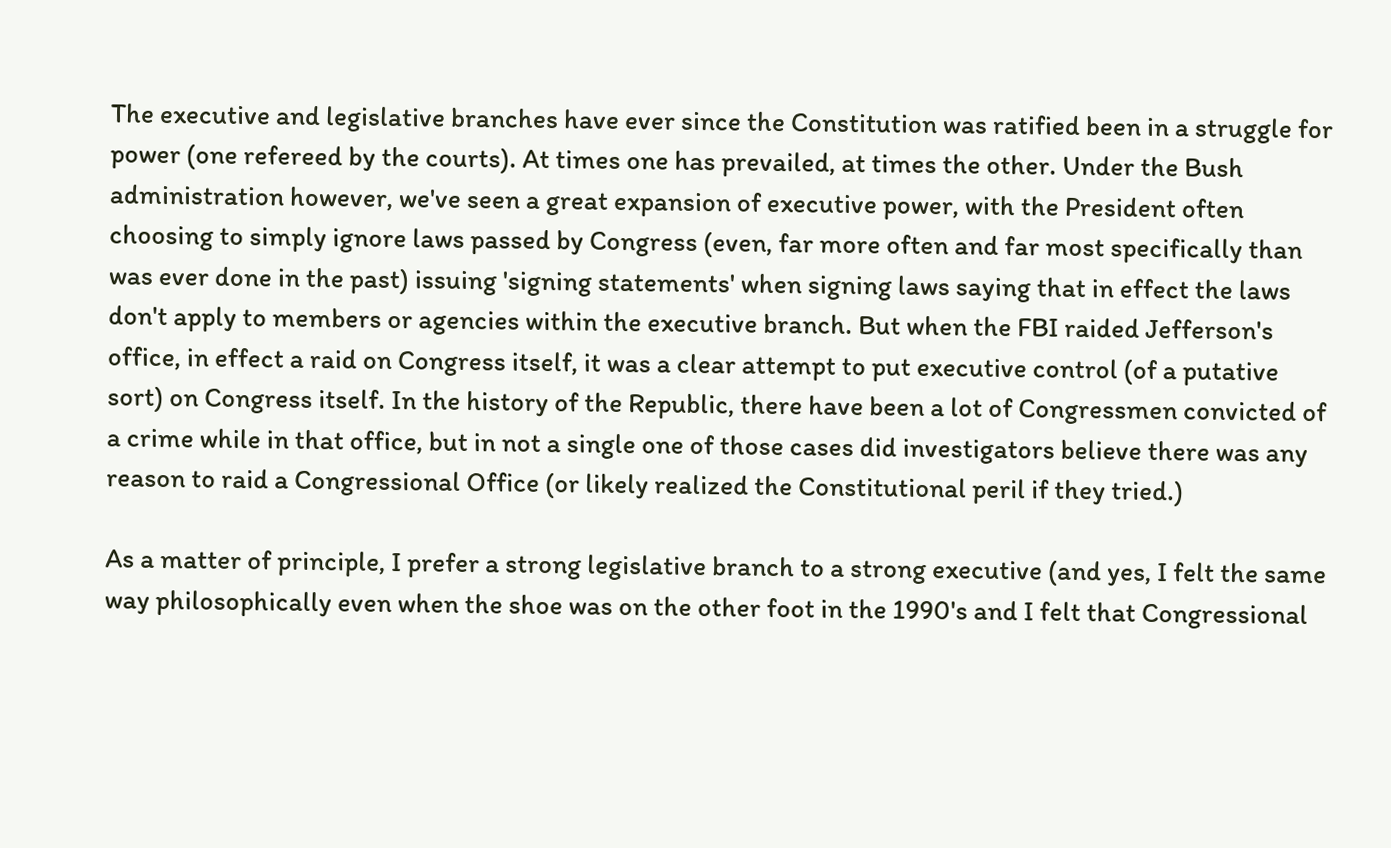The executive and legislative branches have ever since the Constitution was ratified been in a struggle for power (one refereed by the courts). At times one has prevailed, at times the other. Under the Bush administration however, we've seen a great expansion of executive power, with the President often choosing to simply ignore laws passed by Congress (even, far more often and far most specifically than was ever done in the past) issuing 'signing statements' when signing laws saying that in effect the laws don't apply to members or agencies within the executive branch. But when the FBI raided Jefferson's office, in effect a raid on Congress itself, it was a clear attempt to put executive control (of a putative sort) on Congress itself. In the history of the Republic, there have been a lot of Congressmen convicted of a crime while in that office, but in not a single one of those cases did investigators believe there was any reason to raid a Congressional Office (or likely realized the Constitutional peril if they tried.)

As a matter of principle, I prefer a strong legislative branch to a strong executive (and yes, I felt the same way philosophically even when the shoe was on the other foot in the 1990's and I felt that Congressional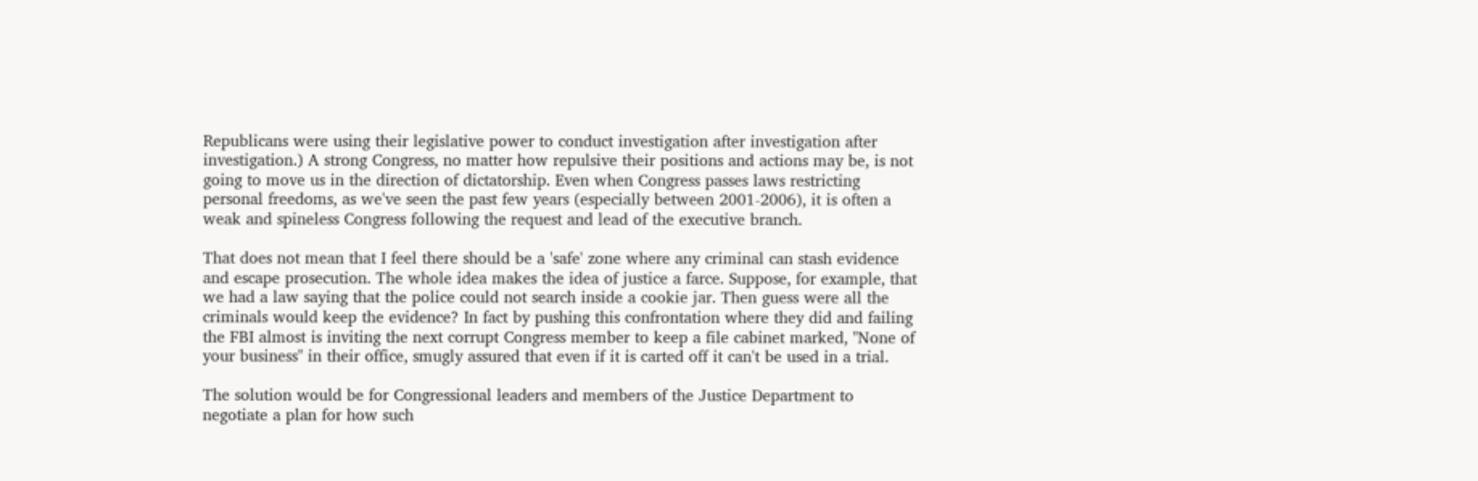Republicans were using their legislative power to conduct investigation after investigation after investigation.) A strong Congress, no matter how repulsive their positions and actions may be, is not going to move us in the direction of dictatorship. Even when Congress passes laws restricting personal freedoms, as we've seen the past few years (especially between 2001-2006), it is often a weak and spineless Congress following the request and lead of the executive branch.

That does not mean that I feel there should be a 'safe' zone where any criminal can stash evidence and escape prosecution. The whole idea makes the idea of justice a farce. Suppose, for example, that we had a law saying that the police could not search inside a cookie jar. Then guess were all the criminals would keep the evidence? In fact by pushing this confrontation where they did and failing the FBI almost is inviting the next corrupt Congress member to keep a file cabinet marked, "None of your business" in their office, smugly assured that even if it is carted off it can't be used in a trial.

The solution would be for Congressional leaders and members of the Justice Department to negotiate a plan for how such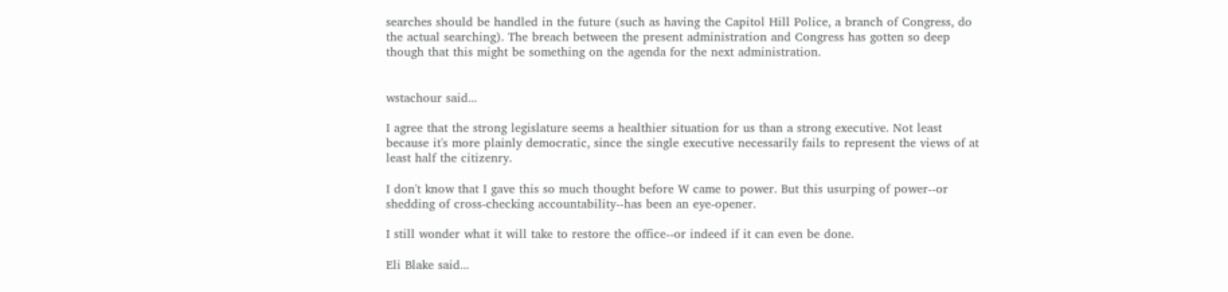searches should be handled in the future (such as having the Capitol Hill Police, a branch of Congress, do the actual searching). The breach between the present administration and Congress has gotten so deep though that this might be something on the agenda for the next administration.


wstachour said...

I agree that the strong legislature seems a healthier situation for us than a strong executive. Not least because it's more plainly democratic, since the single executive necessarily fails to represent the views of at least half the citizenry.

I don't know that I gave this so much thought before W came to power. But this usurping of power--or shedding of cross-checking accountability--has been an eye-opener.

I still wonder what it will take to restore the office--or indeed if it can even be done.

Eli Blake said...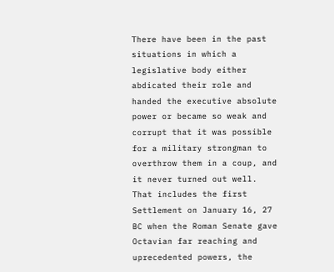There have been in the past situations in which a legislative body either abdicated their role and handed the executive absolute power or became so weak and corrupt that it was possible for a military strongman to overthrow them in a coup, and it never turned out well. That includes the first Settlement on January 16, 27 BC when the Roman Senate gave Octavian far reaching and uprecedented powers, the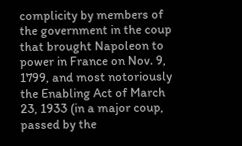complicity by members of the government in the coup that brought Napoleon to power in France on Nov. 9, 1799, and most notoriously the Enabling Act of March 23, 1933 (in a major coup, passed by the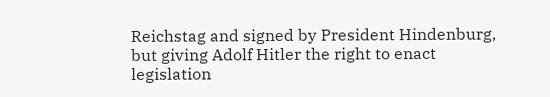Reichstag and signed by President Hindenburg, but giving Adolf Hitler the right to enact legislation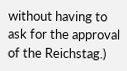without having to ask for the approval of the Reichstag.)